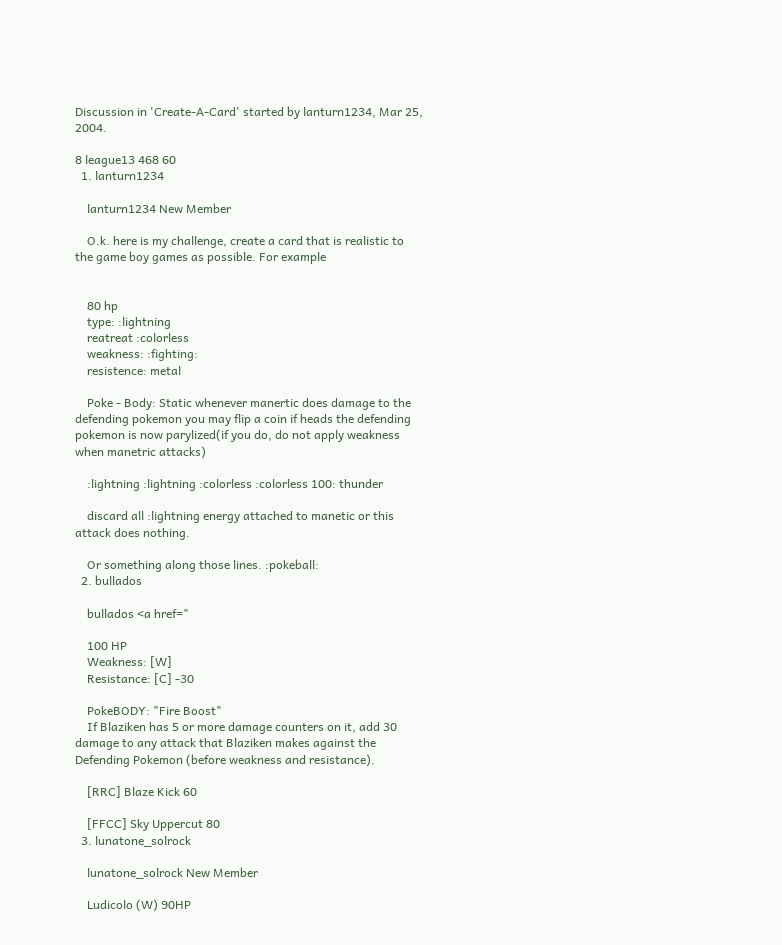Discussion in 'Create-A-Card' started by lanturn1234, Mar 25, 2004.

8 league13 468 60
  1. lanturn1234

    lanturn1234 New Member

    O.k. here is my challenge, create a card that is realistic to the game boy games as possible. For example


    80 hp
    type: :lightning
    reatreat :colorless
    weakness: :fighting:
    resistence: metal

    Poke - Body: Static whenever manertic does damage to the defending pokemon you may flip a coin if heads the defending pokemon is now parylized(if you do, do not apply weakness when manetric attacks)

    :lightning :lightning :colorless :colorless 100: thunder

    discard all :lightning energy attached to manetic or this attack does nothing.

    Or something along those lines. :pokeball:
  2. bullados

    bullados <a href="

    100 HP
    Weakness: [W]
    Resistance: [C] -30

    PokeBODY: "Fire Boost"
    If Blaziken has 5 or more damage counters on it, add 30 damage to any attack that Blaziken makes against the Defending Pokemon (before weakness and resistance).

    [RRC] Blaze Kick 60

    [FFCC] Sky Uppercut 80
  3. lunatone_solrock

    lunatone_solrock New Member

    Ludicolo (W) 90HP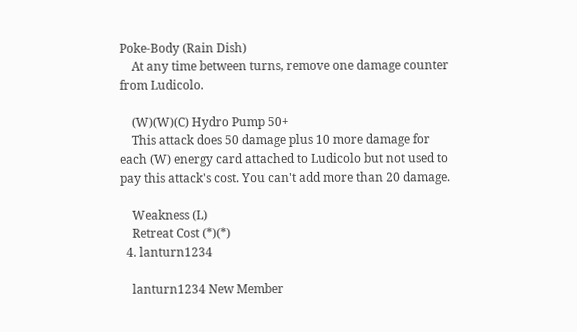Poke-Body (Rain Dish)
    At any time between turns, remove one damage counter from Ludicolo.

    (W)(W)(C) Hydro Pump 50+
    This attack does 50 damage plus 10 more damage for each (W) energy card attached to Ludicolo but not used to pay this attack's cost. You can't add more than 20 damage.

    Weakness (L)
    Retreat Cost (*)(*)
  4. lanturn1234

    lanturn1234 New Member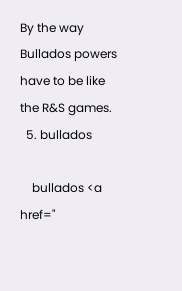By the way Bullados powers have to be like the R&S games.
  5. bullados

    bullados <a href="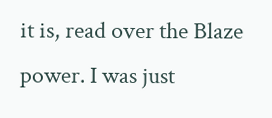it is, read over the Blaze power. I was just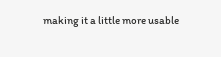making it a little more usable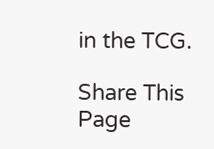in the TCG.

Share This Page